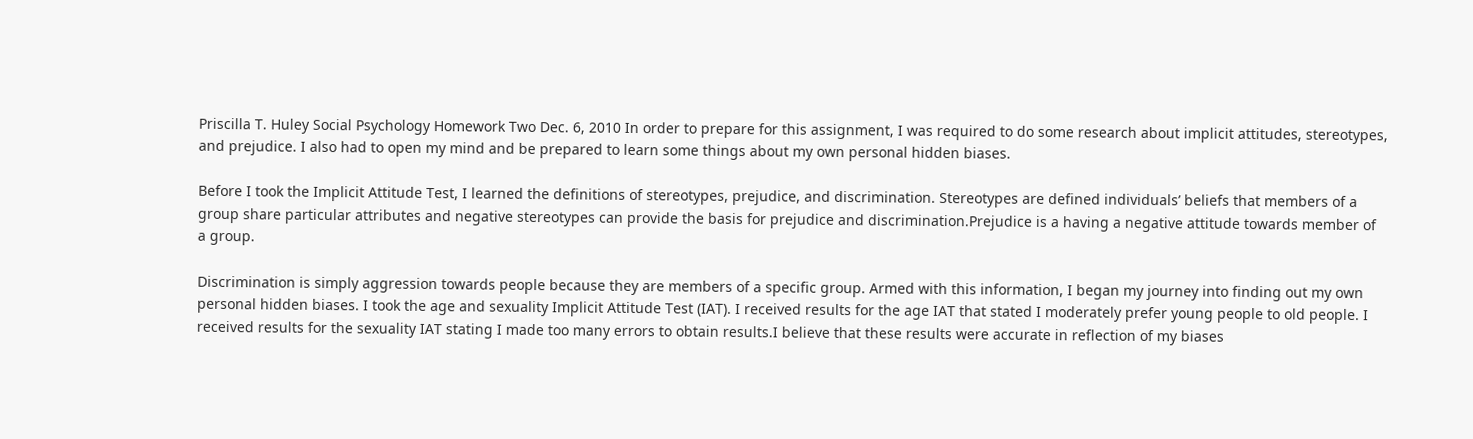Priscilla T. Huley Social Psychology Homework Two Dec. 6, 2010 In order to prepare for this assignment, I was required to do some research about implicit attitudes, stereotypes, and prejudice. I also had to open my mind and be prepared to learn some things about my own personal hidden biases.

Before I took the Implicit Attitude Test, I learned the definitions of stereotypes, prejudice, and discrimination. Stereotypes are defined individuals’ beliefs that members of a group share particular attributes and negative stereotypes can provide the basis for prejudice and discrimination.Prejudice is a having a negative attitude towards member of a group.

Discrimination is simply aggression towards people because they are members of a specific group. Armed with this information, I began my journey into finding out my own personal hidden biases. I took the age and sexuality Implicit Attitude Test (IAT). I received results for the age IAT that stated I moderately prefer young people to old people. I received results for the sexuality IAT stating I made too many errors to obtain results.I believe that these results were accurate in reflection of my biases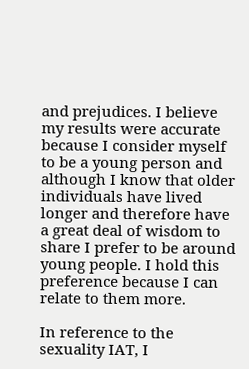and prejudices. I believe my results were accurate because I consider myself to be a young person and although I know that older individuals have lived longer and therefore have a great deal of wisdom to share I prefer to be around young people. I hold this preference because I can relate to them more.

In reference to the sexuality IAT, I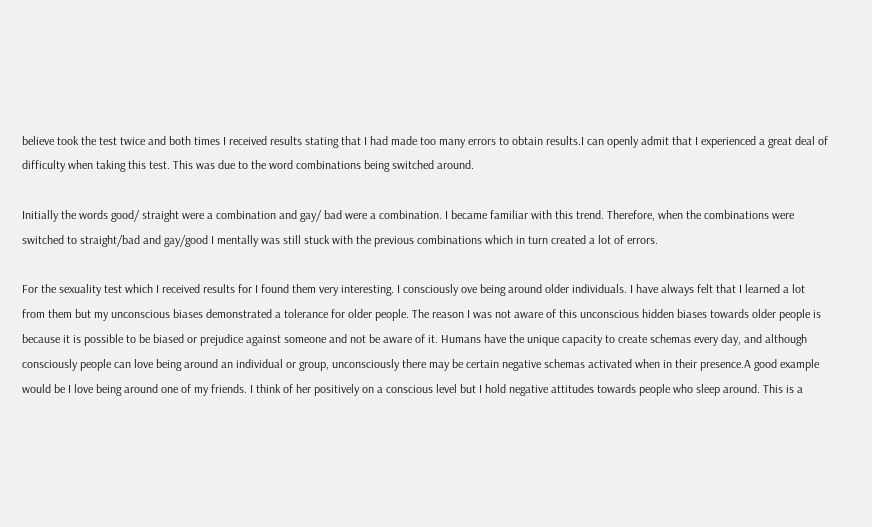believe took the test twice and both times I received results stating that I had made too many errors to obtain results.I can openly admit that I experienced a great deal of difficulty when taking this test. This was due to the word combinations being switched around.

Initially the words good/ straight were a combination and gay/ bad were a combination. I became familiar with this trend. Therefore, when the combinations were switched to straight/bad and gay/good I mentally was still stuck with the previous combinations which in turn created a lot of errors.

For the sexuality test which I received results for I found them very interesting. I consciously ove being around older individuals. I have always felt that I learned a lot from them but my unconscious biases demonstrated a tolerance for older people. The reason I was not aware of this unconscious hidden biases towards older people is because it is possible to be biased or prejudice against someone and not be aware of it. Humans have the unique capacity to create schemas every day, and although consciously people can love being around an individual or group, unconsciously there may be certain negative schemas activated when in their presence.A good example would be I love being around one of my friends. I think of her positively on a conscious level but I hold negative attitudes towards people who sleep around. This is a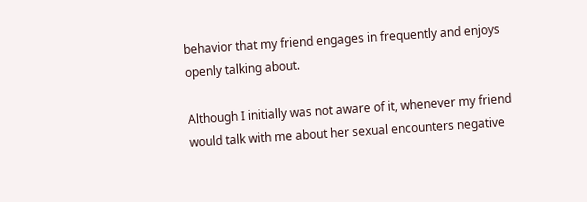behavior that my friend engages in frequently and enjoys openly talking about.

Although I initially was not aware of it, whenever my friend would talk with me about her sexual encounters negative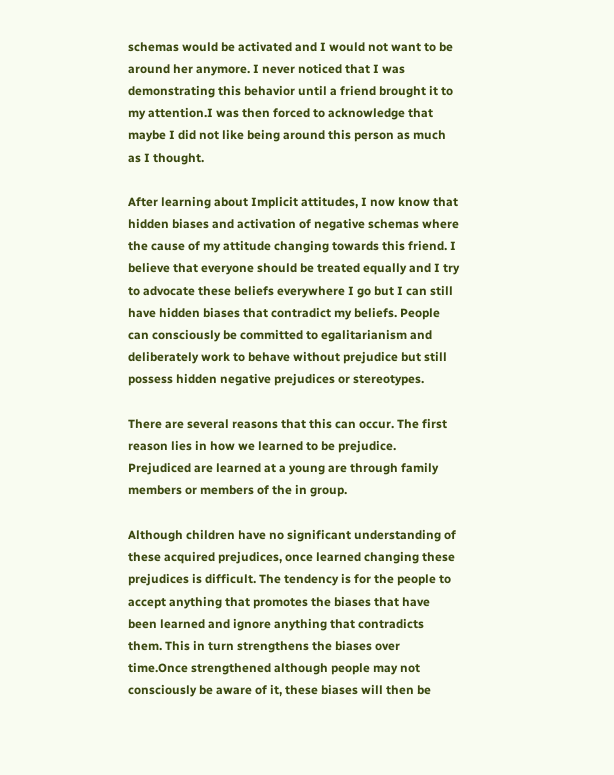schemas would be activated and I would not want to be around her anymore. I never noticed that I was demonstrating this behavior until a friend brought it to my attention.I was then forced to acknowledge that maybe I did not like being around this person as much as I thought.

After learning about Implicit attitudes, I now know that hidden biases and activation of negative schemas where the cause of my attitude changing towards this friend. I believe that everyone should be treated equally and I try to advocate these beliefs everywhere I go but I can still have hidden biases that contradict my beliefs. People can consciously be committed to egalitarianism and deliberately work to behave without prejudice but still possess hidden negative prejudices or stereotypes.

There are several reasons that this can occur. The first reason lies in how we learned to be prejudice. Prejudiced are learned at a young are through family members or members of the in group.

Although children have no significant understanding of these acquired prejudices, once learned changing these prejudices is difficult. The tendency is for the people to accept anything that promotes the biases that have been learned and ignore anything that contradicts them. This in turn strengthens the biases over time.Once strengthened although people may not consciously be aware of it, these biases will then be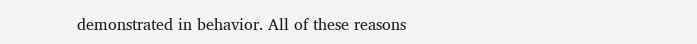demonstrated in behavior. All of these reasons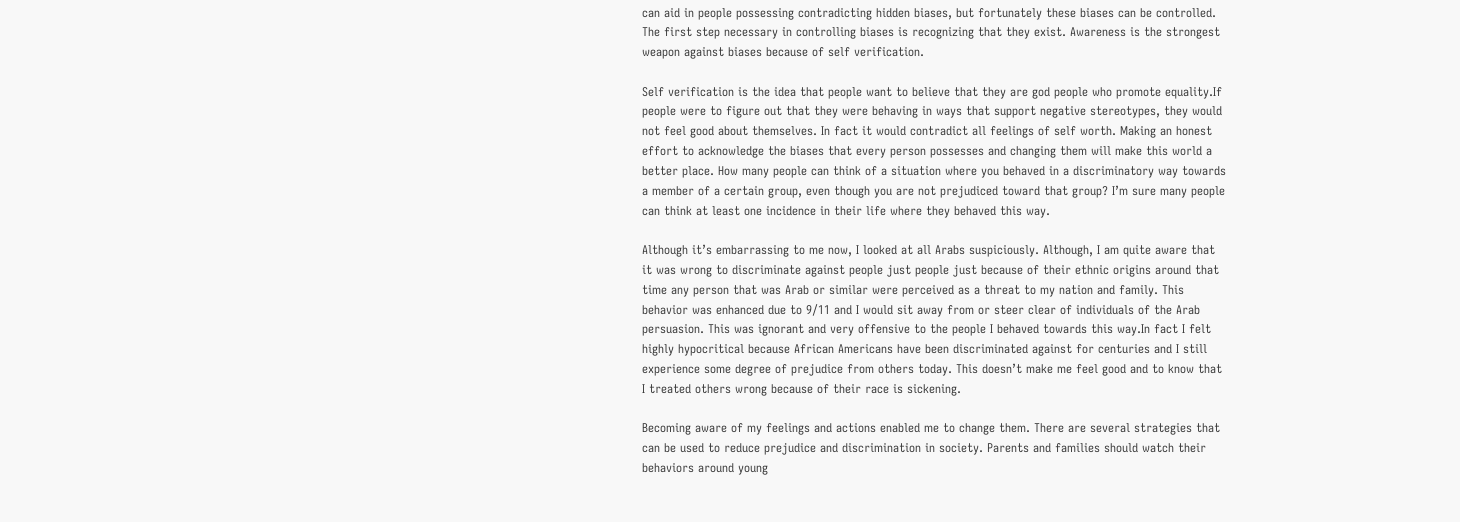can aid in people possessing contradicting hidden biases, but fortunately these biases can be controlled. The first step necessary in controlling biases is recognizing that they exist. Awareness is the strongest weapon against biases because of self verification.

Self verification is the idea that people want to believe that they are god people who promote equality.If people were to figure out that they were behaving in ways that support negative stereotypes, they would not feel good about themselves. In fact it would contradict all feelings of self worth. Making an honest effort to acknowledge the biases that every person possesses and changing them will make this world a better place. How many people can think of a situation where you behaved in a discriminatory way towards a member of a certain group, even though you are not prejudiced toward that group? I’m sure many people can think at least one incidence in their life where they behaved this way.

Although it’s embarrassing to me now, I looked at all Arabs suspiciously. Although, I am quite aware that it was wrong to discriminate against people just people just because of their ethnic origins around that time any person that was Arab or similar were perceived as a threat to my nation and family. This behavior was enhanced due to 9/11 and I would sit away from or steer clear of individuals of the Arab persuasion. This was ignorant and very offensive to the people I behaved towards this way.In fact I felt highly hypocritical because African Americans have been discriminated against for centuries and I still experience some degree of prejudice from others today. This doesn’t make me feel good and to know that I treated others wrong because of their race is sickening.

Becoming aware of my feelings and actions enabled me to change them. There are several strategies that can be used to reduce prejudice and discrimination in society. Parents and families should watch their behaviors around young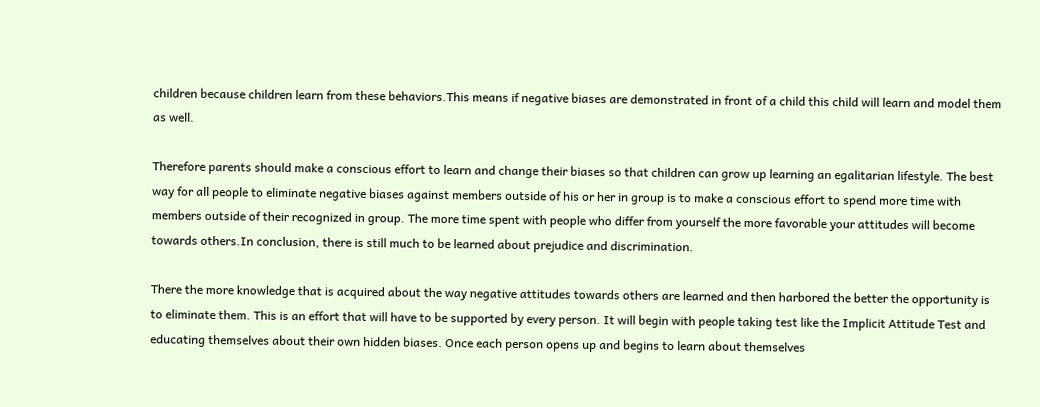children because children learn from these behaviors.This means if negative biases are demonstrated in front of a child this child will learn and model them as well.

Therefore parents should make a conscious effort to learn and change their biases so that children can grow up learning an egalitarian lifestyle. The best way for all people to eliminate negative biases against members outside of his or her in group is to make a conscious effort to spend more time with members outside of their recognized in group. The more time spent with people who differ from yourself the more favorable your attitudes will become towards others.In conclusion, there is still much to be learned about prejudice and discrimination.

There the more knowledge that is acquired about the way negative attitudes towards others are learned and then harbored the better the opportunity is to eliminate them. This is an effort that will have to be supported by every person. It will begin with people taking test like the Implicit Attitude Test and educating themselves about their own hidden biases. Once each person opens up and begins to learn about themselves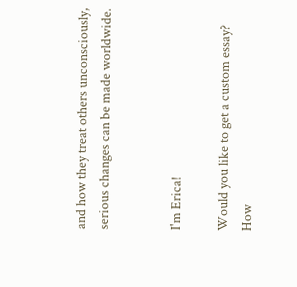and how they treat others unconsciously, serious changes can be made worldwide.


I'm Erica!

Would you like to get a custom essay? How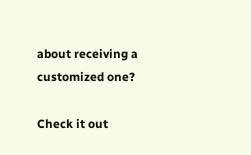about receiving a customized one?

Check it out